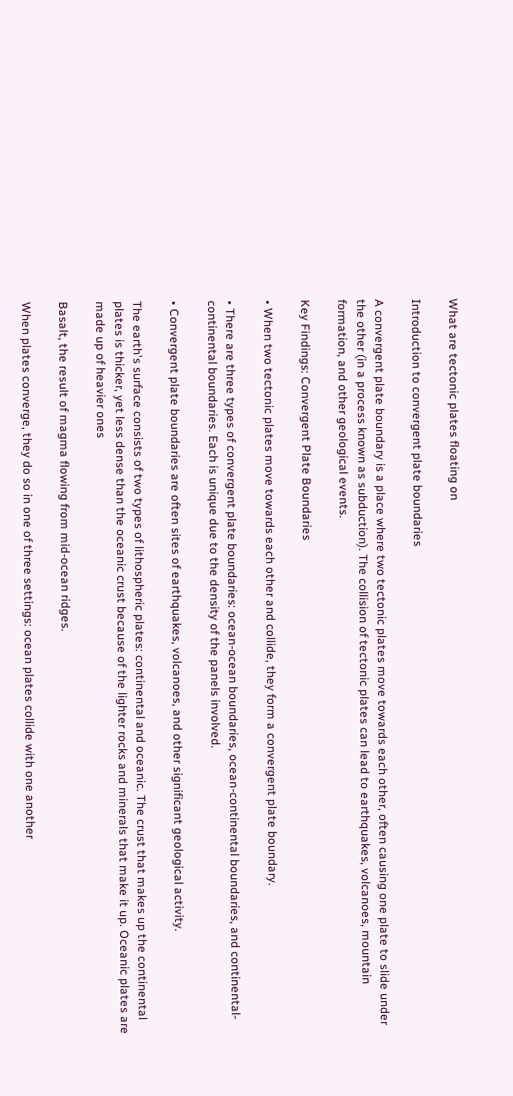What are tectonic plates floating on

Introduction to convergent plate boundaries

A convergent plate boundary is a place where two tectonic plates move towards each other, often causing one plate to slide under the other (in a process known as subduction). The collision of tectonic plates can lead to earthquakes, volcanoes, mountain formation, and other geological events.

Key Findings: Convergent Plate Boundaries

• When two tectonic plates move towards each other and collide, they form a convergent plate boundary.

• There are three types of convergent plate boundaries: ocean-ocean boundaries, ocean-continental boundaries, and continental-continental boundaries. Each is unique due to the density of the panels involved.

• Convergent plate boundaries are often sites of earthquakes, volcanoes, and other significant geological activity.

The earth's surface consists of two types of lithospheric plates: continental and oceanic. The crust that makes up the continental plates is thicker, yet less dense than the oceanic crust because of the lighter rocks and minerals that make it up. Oceanic plates are made up of heavier ones

Basalt, the result of magma flowing from mid-ocean ridges.

When plates converge, they do so in one of three settings: ocean plates collide with one another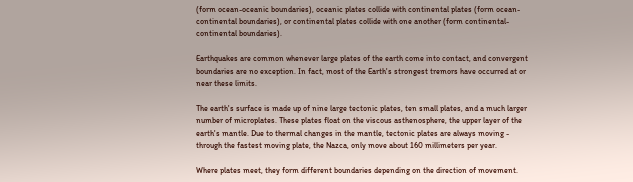(form ocean-oceanic boundaries), oceanic plates collide with continental plates (form ocean-continental boundaries), or continental plates collide with one another (form continental-continental boundaries).

Earthquakes are common whenever large plates of the earth come into contact, and convergent boundaries are no exception. In fact, most of the Earth's strongest tremors have occurred at or near these limits.

The earth's surface is made up of nine large tectonic plates, ten small plates, and a much larger number of microplates. These plates float on the viscous asthenosphere, the upper layer of the earth's mantle. Due to thermal changes in the mantle, tectonic plates are always moving - through the fastest moving plate, the Nazca, only move about 160 millimeters per year.

Where plates meet, they form different boundaries depending on the direction of movement.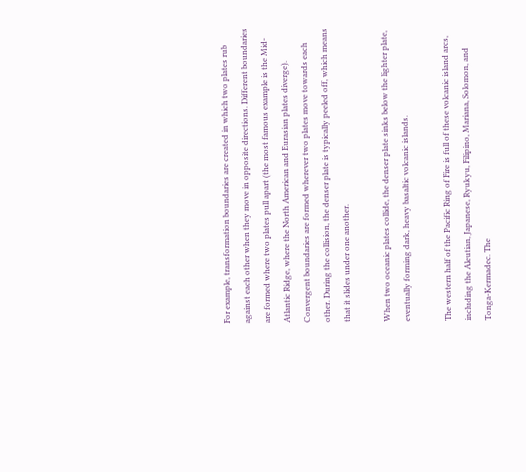For example, transformation boundaries are created in which two plates rub against each other when they move in opposite directions. Different boundaries are formed where two plates pull apart (the most famous example is the Mid-Atlantic Ridge, where the North American and Eurasian plates diverge). Convergent boundaries are formed wherever two plates move towards each other. During the collision, the denser plate is typically peeled off, which means that it slides under one another.

When two oceanic plates collide, the denser plate sinks below the lighter plate, eventually forming dark, heavy basaltic volcanic islands.

The western half of the Pacific Ring of Fire is full of these volcanic island arcs, including the Aleutian, Japanese, Ryukyu, Filipino, Mariana, Solomon, and Tonga-Kermadec. The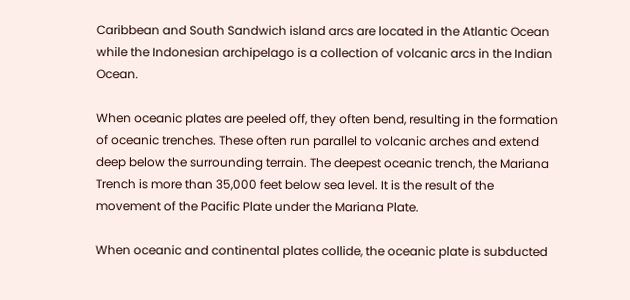Caribbean and South Sandwich island arcs are located in the Atlantic Ocean while the Indonesian archipelago is a collection of volcanic arcs in the Indian Ocean.

When oceanic plates are peeled off, they often bend, resulting in the formation of oceanic trenches. These often run parallel to volcanic arches and extend deep below the surrounding terrain. The deepest oceanic trench, the Mariana Trench is more than 35,000 feet below sea level. It is the result of the movement of the Pacific Plate under the Mariana Plate.

When oceanic and continental plates collide, the oceanic plate is subducted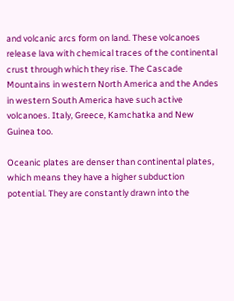and volcanic arcs form on land. These volcanoes release lava with chemical traces of the continental crust through which they rise. The Cascade Mountains in western North America and the Andes in western South America have such active volcanoes. Italy, Greece, Kamchatka and New Guinea too.

Oceanic plates are denser than continental plates, which means they have a higher subduction potential. They are constantly drawn into the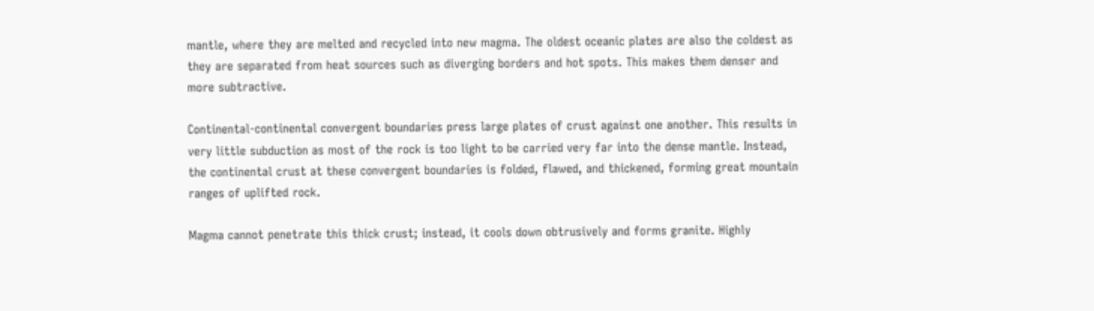mantle, where they are melted and recycled into new magma. The oldest oceanic plates are also the coldest as they are separated from heat sources such as diverging borders and hot spots. This makes them denser and more subtractive.

Continental-continental convergent boundaries press large plates of crust against one another. This results in very little subduction as most of the rock is too light to be carried very far into the dense mantle. Instead, the continental crust at these convergent boundaries is folded, flawed, and thickened, forming great mountain ranges of uplifted rock.

Magma cannot penetrate this thick crust; instead, it cools down obtrusively and forms granite. Highly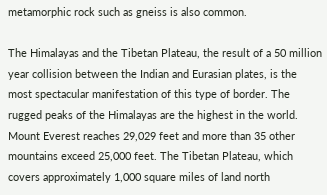metamorphic rock such as gneiss is also common.

The Himalayas and the Tibetan Plateau, the result of a 50 million year collision between the Indian and Eurasian plates, is the most spectacular manifestation of this type of border. The rugged peaks of the Himalayas are the highest in the world. Mount Everest reaches 29,029 feet and more than 35 other mountains exceed 25,000 feet. The Tibetan Plateau, which covers approximately 1,000 square miles of land north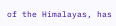of the Himalayas, has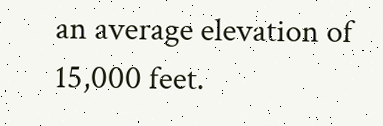an average elevation of 15,000 feet.